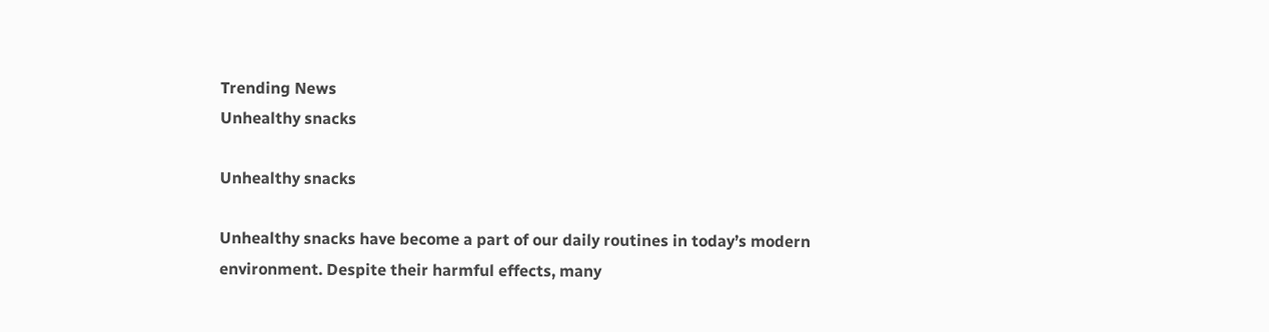Trending News
Unhealthy snacks

Unhealthy snacks

Unhealthy snacks have become a part of our daily routines in today’s modern environment. Despite their harmful effects, many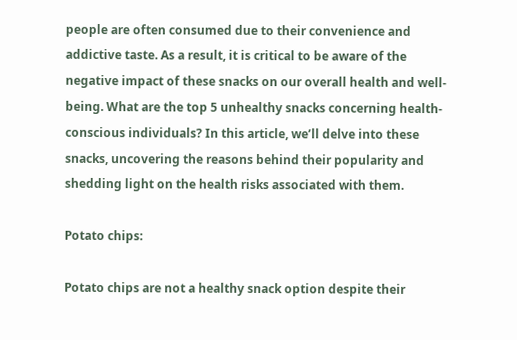people are often consumed due to their convenience and addictive taste. As a result, it is critical to be aware of the negative impact of these snacks on our overall health and well-being. What are the top 5 unhealthy snacks concerning health-conscious individuals? In this article, we’ll delve into these snacks, uncovering the reasons behind their popularity and shedding light on the health risks associated with them.

Potato chips:

Potato chips are not a healthy snack option despite their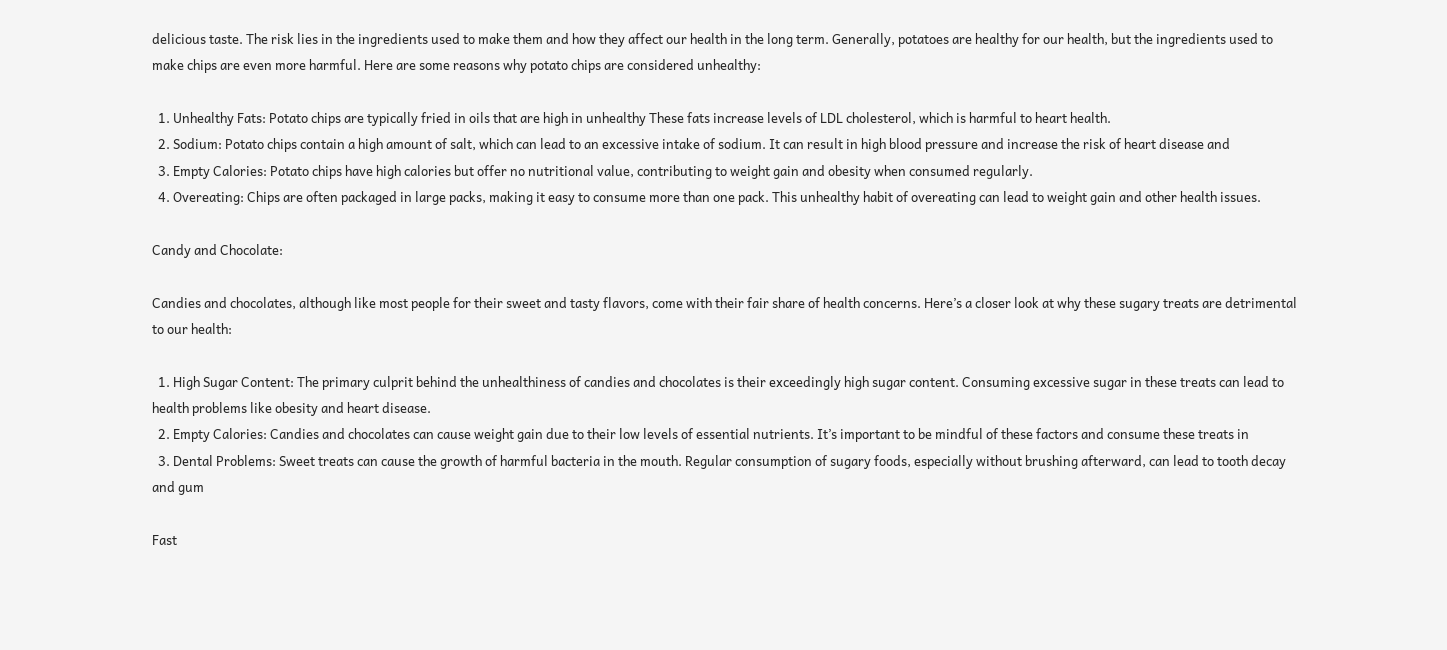delicious taste. The risk lies in the ingredients used to make them and how they affect our health in the long term. Generally, potatoes are healthy for our health, but the ingredients used to make chips are even more harmful. Here are some reasons why potato chips are considered unhealthy:

  1. Unhealthy Fats: Potato chips are typically fried in oils that are high in unhealthy These fats increase levels of LDL cholesterol, which is harmful to heart health.
  2. Sodium: Potato chips contain a high amount of salt, which can lead to an excessive intake of sodium. It can result in high blood pressure and increase the risk of heart disease and
  3. Empty Calories: Potato chips have high calories but offer no nutritional value, contributing to weight gain and obesity when consumed regularly.
  4. Overeating: Chips are often packaged in large packs, making it easy to consume more than one pack. This unhealthy habit of overeating can lead to weight gain and other health issues.

Candy and Chocolate:

Candies and chocolates, although like most people for their sweet and tasty flavors, come with their fair share of health concerns. Here’s a closer look at why these sugary treats are detrimental to our health:

  1. High Sugar Content: The primary culprit behind the unhealthiness of candies and chocolates is their exceedingly high sugar content. Consuming excessive sugar in these treats can lead to health problems like obesity and heart disease.
  2. Empty Calories: Candies and chocolates can cause weight gain due to their low levels of essential nutrients. It’s important to be mindful of these factors and consume these treats in
  3. Dental Problems: Sweet treats can cause the growth of harmful bacteria in the mouth. Regular consumption of sugary foods, especially without brushing afterward, can lead to tooth decay and gum

Fast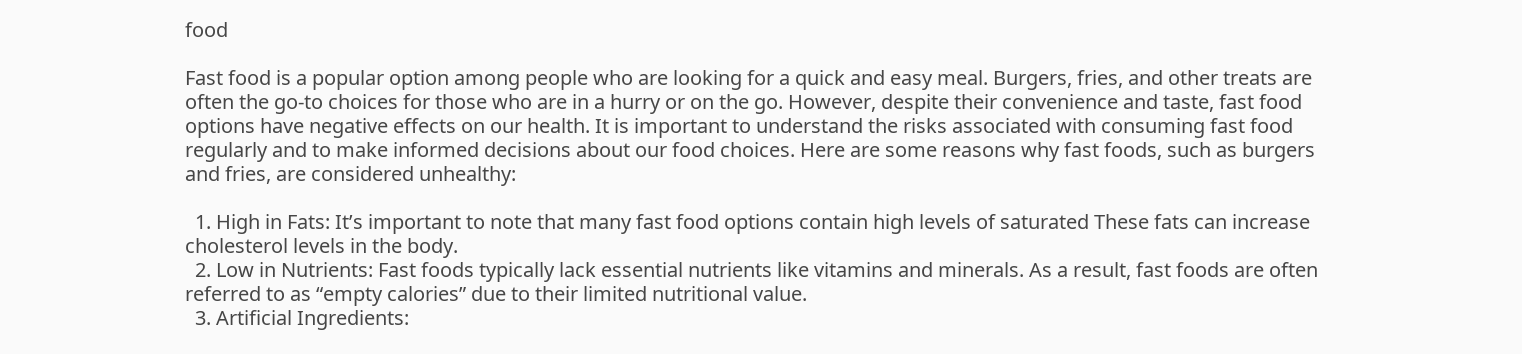food

Fast food is a popular option among people who are looking for a quick and easy meal. Burgers, fries, and other treats are often the go-to choices for those who are in a hurry or on the go. However, despite their convenience and taste, fast food options have negative effects on our health. It is important to understand the risks associated with consuming fast food regularly and to make informed decisions about our food choices. Here are some reasons why fast foods, such as burgers and fries, are considered unhealthy:

  1. High in Fats: It’s important to note that many fast food options contain high levels of saturated These fats can increase cholesterol levels in the body.
  2. Low in Nutrients: Fast foods typically lack essential nutrients like vitamins and minerals. As a result, fast foods are often referred to as “empty calories” due to their limited nutritional value.
  3. Artificial Ingredients: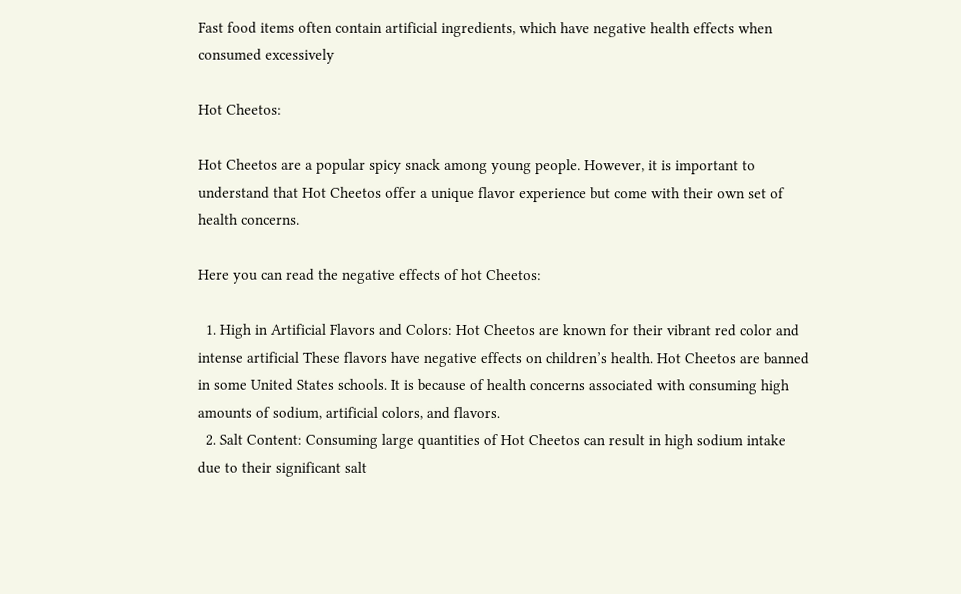Fast food items often contain artificial ingredients, which have negative health effects when consumed excessively

Hot Cheetos:

Hot Cheetos are a popular spicy snack among young people. However, it is important to understand that Hot Cheetos offer a unique flavor experience but come with their own set of health concerns.

Here you can read the negative effects of hot Cheetos:

  1. High in Artificial Flavors and Colors: Hot Cheetos are known for their vibrant red color and intense artificial These flavors have negative effects on children’s health. Hot Cheetos are banned in some United States schools. It is because of health concerns associated with consuming high amounts of sodium, artificial colors, and flavors.
  2. Salt Content: Consuming large quantities of Hot Cheetos can result in high sodium intake due to their significant salt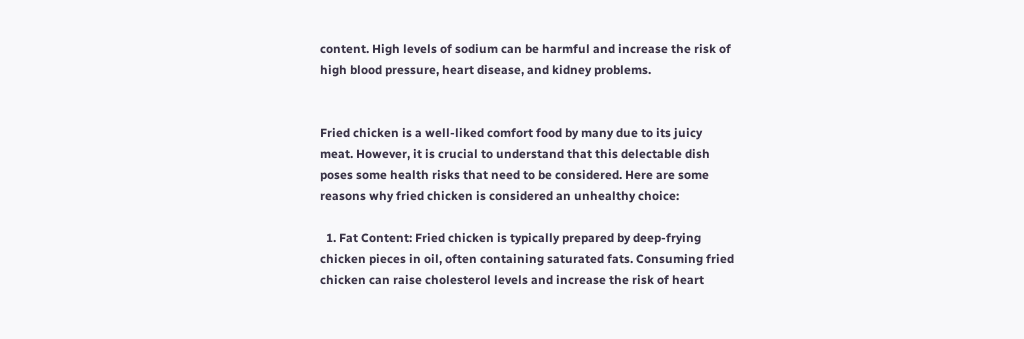content. High levels of sodium can be harmful and increase the risk of high blood pressure, heart disease, and kidney problems.


Fried chicken is a well-liked comfort food by many due to its juicy meat. However, it is crucial to understand that this delectable dish poses some health risks that need to be considered. Here are some reasons why fried chicken is considered an unhealthy choice:

  1. Fat Content: Fried chicken is typically prepared by deep-frying chicken pieces in oil, often containing saturated fats. Consuming fried chicken can raise cholesterol levels and increase the risk of heart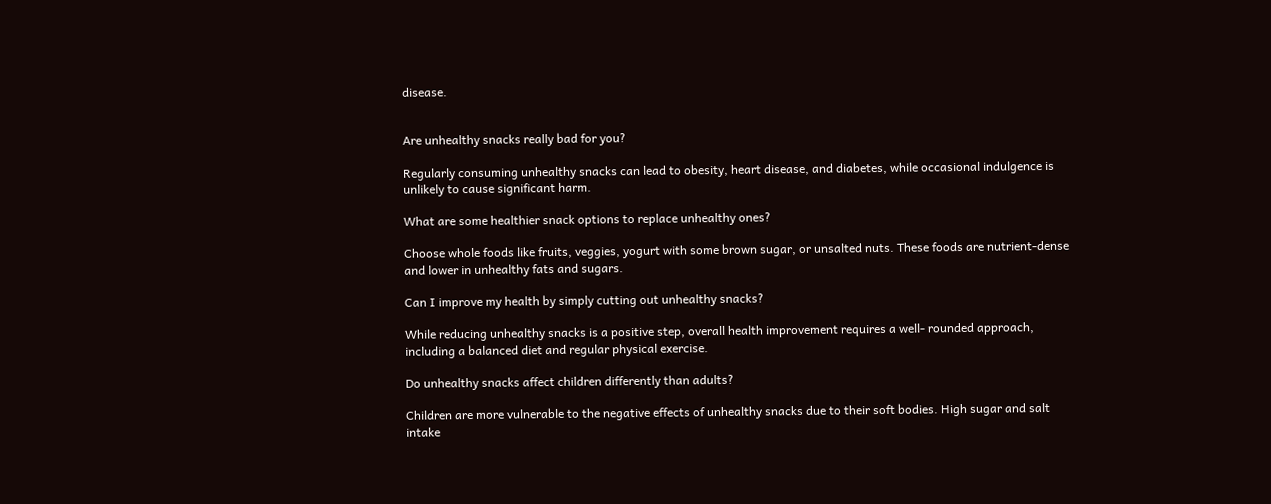disease.


Are unhealthy snacks really bad for you?

Regularly consuming unhealthy snacks can lead to obesity, heart disease, and diabetes, while occasional indulgence is unlikely to cause significant harm.

What are some healthier snack options to replace unhealthy ones?

Choose whole foods like fruits, veggies, yogurt with some brown sugar, or unsalted nuts. These foods are nutrient-dense and lower in unhealthy fats and sugars.

Can I improve my health by simply cutting out unhealthy snacks?

While reducing unhealthy snacks is a positive step, overall health improvement requires a well- rounded approach, including a balanced diet and regular physical exercise.

Do unhealthy snacks affect children differently than adults?

Children are more vulnerable to the negative effects of unhealthy snacks due to their soft bodies. High sugar and salt intake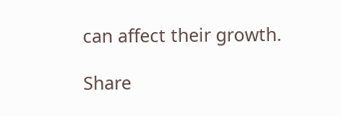can affect their growth.

Share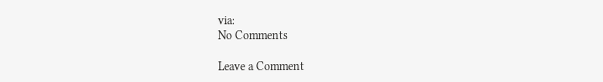via:
No Comments

Leave a Comment